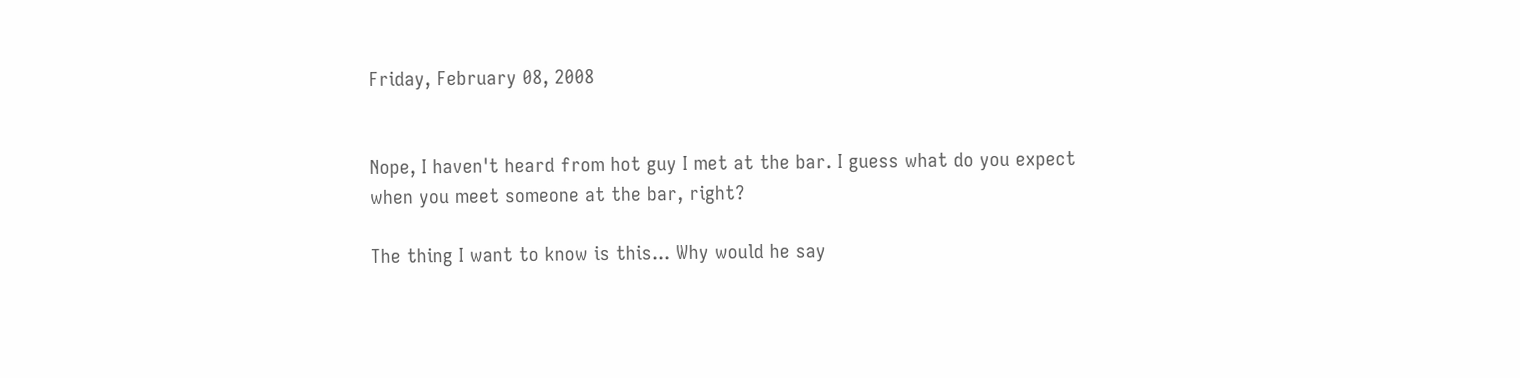Friday, February 08, 2008


Nope, I haven't heard from hot guy I met at the bar. I guess what do you expect when you meet someone at the bar, right?

The thing I want to know is this... Why would he say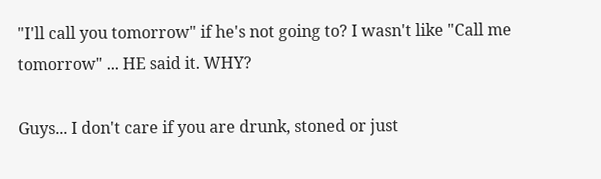"I'll call you tomorrow" if he's not going to? I wasn't like "Call me tomorrow" ... HE said it. WHY?

Guys... I don't care if you are drunk, stoned or just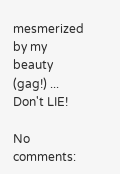mesmerized by my beauty (gag!) ... Don't LIE!

No comments: